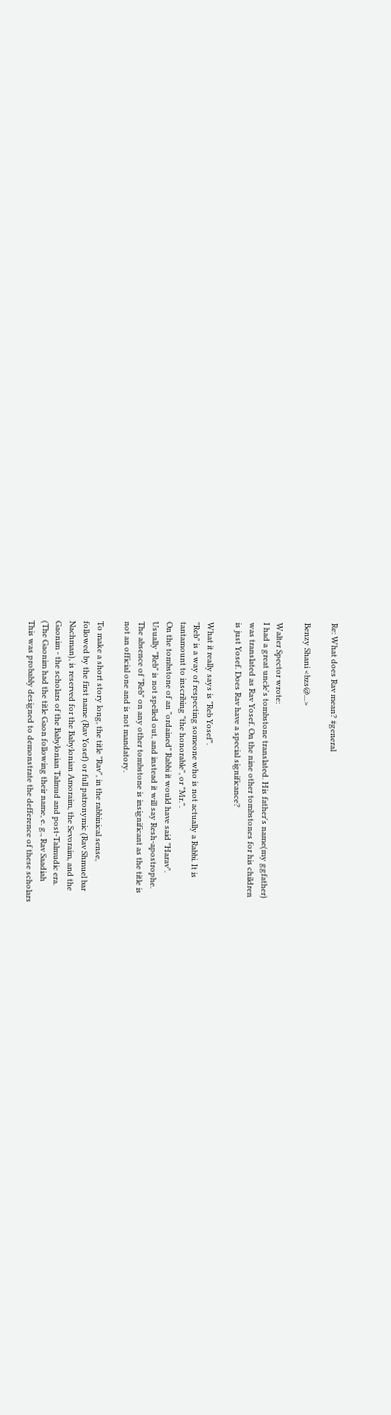Re: What does Rav mean? #general

Benzy Shani <bzs@...>

Walter Spector wrote:
I had a great uncle's tombstone translated. His father's name(my ggfather)
was translated as Rav Yosef. On the nine other tombstones for his children
is just Yosef. Does Rav have a special significance?

What it really says is "Reb Yosef".
"Reb" is a way of respecting someone who is not actually a Rabbi. It is
tantamount to inscribing "the honorable", or "Mr.".
On the tombstone of an "ordained" Rabbi it would have said "Harav".
Usually "Reb" is not spelled out, and instead it will say Resh-apostrophe.
The absence of "Reb" on any other tombstone is insignificant as the title is
not an official one and is not mandatory.

To make a short story long, the title "Rav", in the rabbinical sense,
followed by the first name (Rav Yosef) or full patronymic (Rav Shmuel bar
Nachman), is reserved for the Babylonian Amoraim, the Sevoraim, and the
Gaonim - the scholars of the Babylonian Talmud and post-Talmudic era.
(The Gaonim had the title Gaon following their name, e. g., Rav Saadiah
This was probably designed to demonstrate the defference of these scholars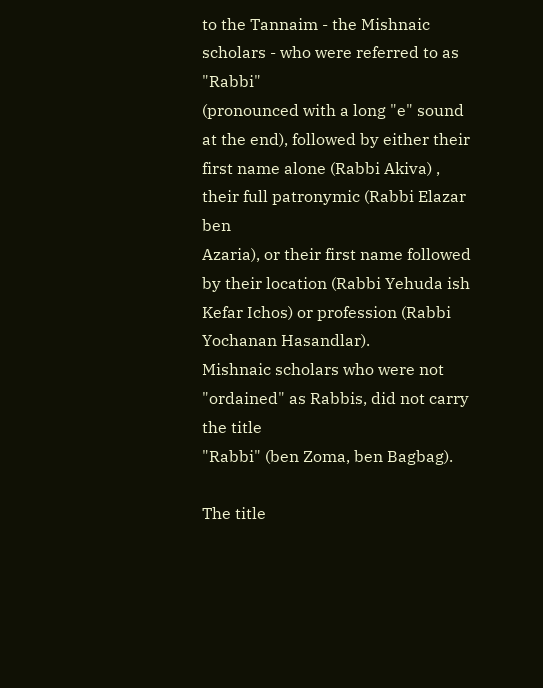to the Tannaim - the Mishnaic scholars - who were referred to as "Rabbi"
(pronounced with a long "e" sound at the end), followed by either their
first name alone (Rabbi Akiva) , their full patronymic (Rabbi Elazar ben
Azaria), or their first name followed by their location (Rabbi Yehuda ish
Kefar Ichos) or profession (Rabbi Yochanan Hasandlar).
Mishnaic scholars who were not "ordained" as Rabbis, did not carry the title
"Rabbi" (ben Zoma, ben Bagbag).

The title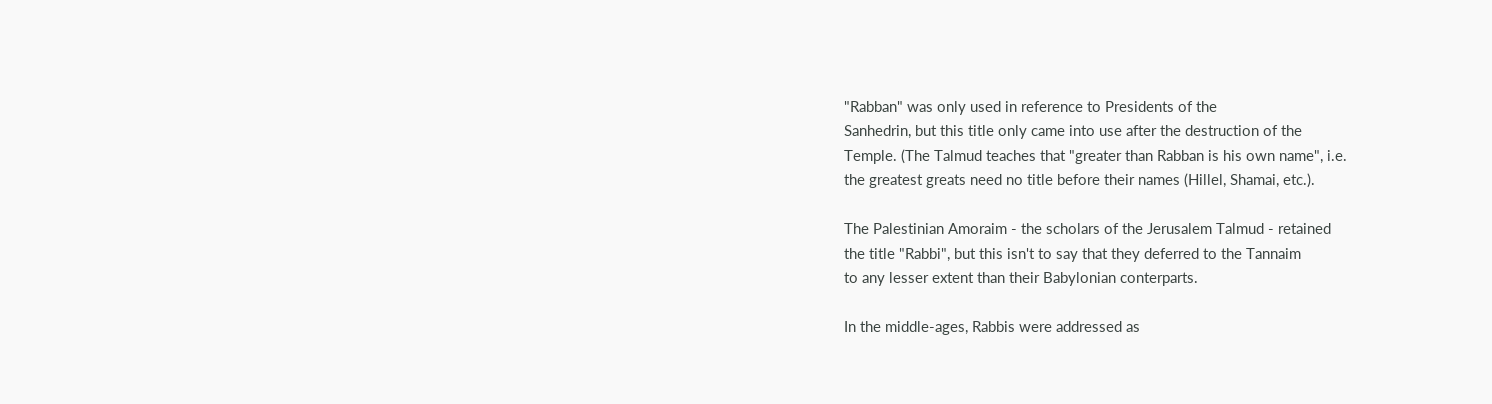"Rabban" was only used in reference to Presidents of the
Sanhedrin, but this title only came into use after the destruction of the
Temple. (The Talmud teaches that "greater than Rabban is his own name", i.e.
the greatest greats need no title before their names (Hillel, Shamai, etc.).

The Palestinian Amoraim - the scholars of the Jerusalem Talmud - retained
the title "Rabbi", but this isn't to say that they deferred to the Tannaim
to any lesser extent than their Babylonian conterparts.

In the middle-ages, Rabbis were addressed as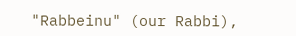"Rabbeinu" (our Rabbi),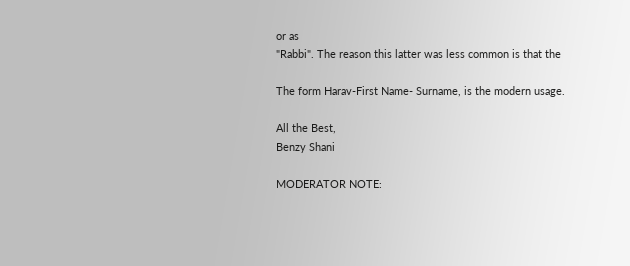or as
"Rabbi". The reason this latter was less common is that the

The form Harav-First Name- Surname, is the modern usage.

All the Best,
Benzy Shani

MODERATOR NOTE: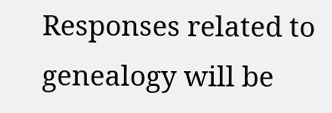Responses related to genealogy will be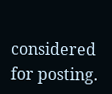considered
for posting.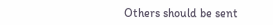Others should be sent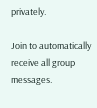privately.

Join to automatically receive all group messages.